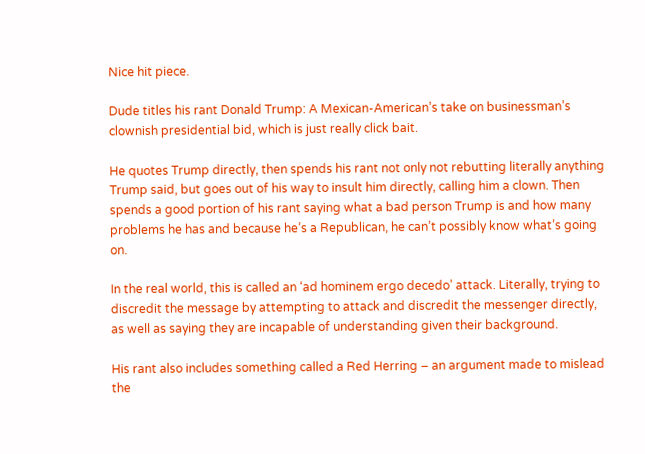Nice hit piece.

Dude titles his rant Donald Trump: A Mexican-American’s take on businessman’s clownish presidential bid, which is just really click bait.

He quotes Trump directly, then spends his rant not only not rebutting literally anything Trump said, but goes out of his way to insult him directly, calling him a clown. Then spends a good portion of his rant saying what a bad person Trump is and how many problems he has and because he’s a Republican, he can’t possibly know what’s going on.

In the real world, this is called an ‘ad hominem ergo decedo’ attack. Literally, trying to discredit the message by attempting to attack and discredit the messenger directly, as well as saying they are incapable of understanding given their background.

His rant also includes something called a Red Herring – an argument made to mislead the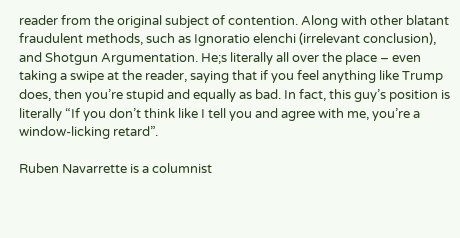reader from the original subject of contention. Along with other blatant fraudulent methods, such as Ignoratio elenchi (irrelevant conclusion), and Shotgun Argumentation. He;s literally all over the place – even taking a swipe at the reader, saying that if you feel anything like Trump does, then you’re stupid and equally as bad. In fact, this guy’s position is literally “If you don’t think like I tell you and agree with me, you’re a window-licking retard”.

Ruben Navarrette is a columnist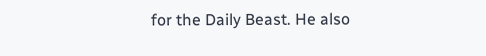for the Daily Beast. He also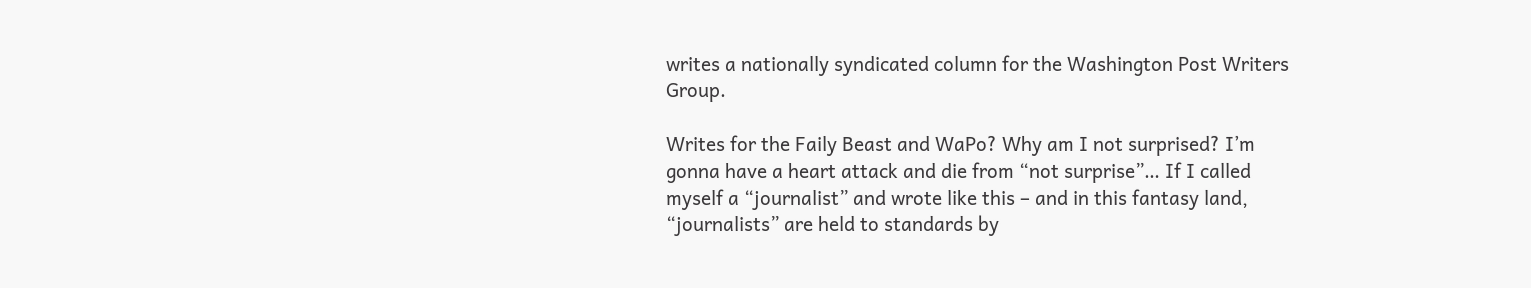writes a nationally syndicated column for the Washington Post Writers Group.

Writes for the Faily Beast and WaPo? Why am I not surprised? I’m gonna have a heart attack and die from “not surprise”… If I called myself a “journalist” and wrote like this – and in this fantasy land, “journalists” are held to standards by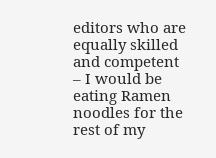editors who are equally skilled and competent – I would be eating Ramen noodles for the rest of my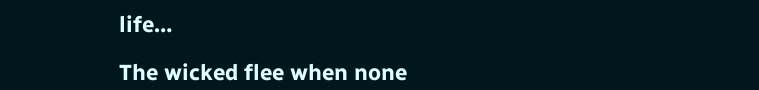life…

The wicked flee when none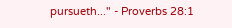pursueth..." - Proverbs 28:1